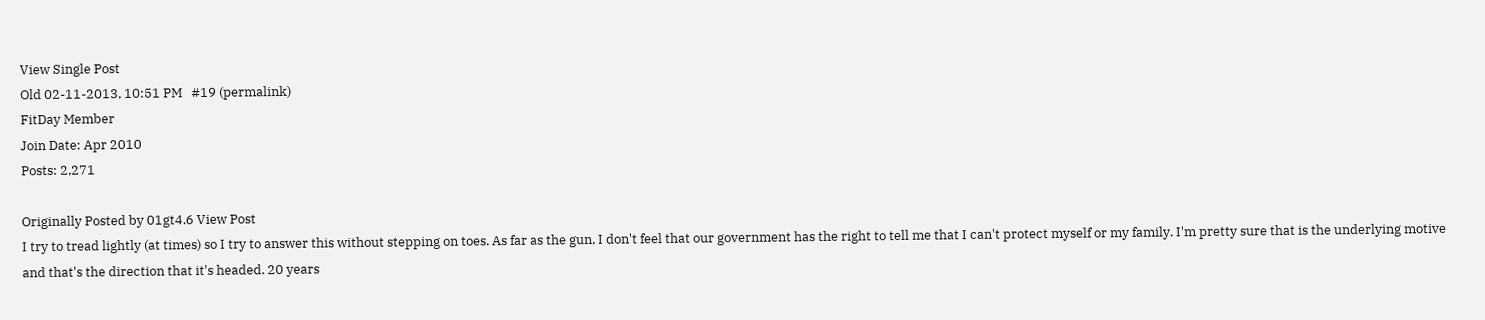View Single Post
Old 02-11-2013, 10:51 PM   #19 (permalink)
FitDay Member
Join Date: Apr 2010
Posts: 2,271

Originally Posted by 01gt4.6 View Post
I try to tread lightly (at times) so I try to answer this without stepping on toes. As far as the gun, I don't feel that our government has the right to tell me that I can't protect myself or my family. I'm pretty sure that is the underlying motive and that's the direction that it's headed. 20 years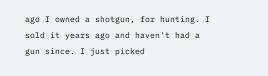ago I owned a shotgun, for hunting. I sold it years ago and haven't had a gun since. I just picked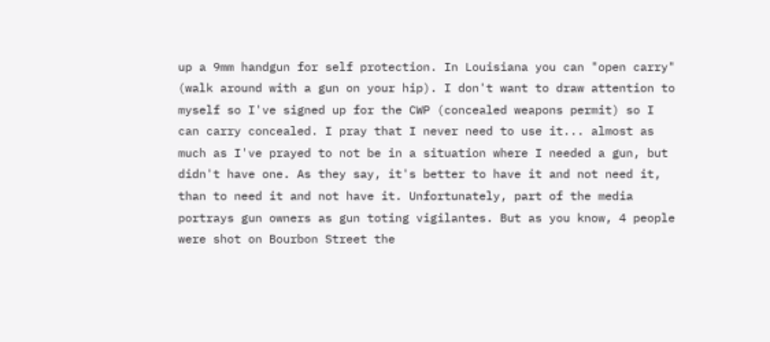up a 9mm handgun for self protection. In Louisiana you can "open carry" (walk around with a gun on your hip). I don't want to draw attention to myself so I've signed up for the CWP (concealed weapons permit) so I can carry concealed. I pray that I never need to use it... almost as much as I've prayed to not be in a situation where I needed a gun, but didn't have one. As they say, it's better to have it and not need it, than to need it and not have it. Unfortunately, part of the media portrays gun owners as gun toting vigilantes. But as you know, 4 people were shot on Bourbon Street the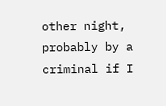other night, probably by a criminal if I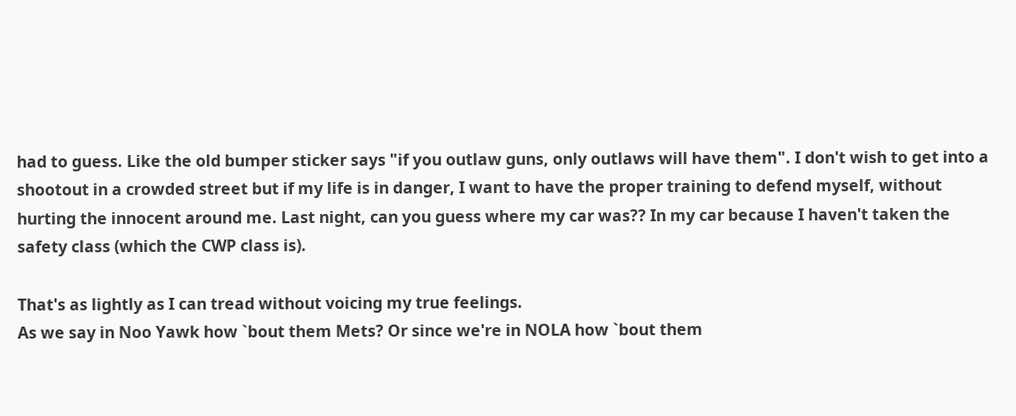had to guess. Like the old bumper sticker says "if you outlaw guns, only outlaws will have them". I don't wish to get into a shootout in a crowded street but if my life is in danger, I want to have the proper training to defend myself, without hurting the innocent around me. Last night, can you guess where my car was?? In my car because I haven't taken the safety class (which the CWP class is).

That's as lightly as I can tread without voicing my true feelings.
As we say in Noo Yawk how `bout them Mets? Or since we're in NOLA how `bout them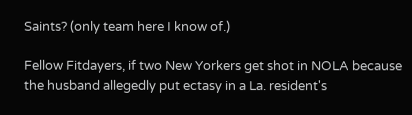Saints? (only team here I know of.)

Fellow Fitdayers, if two New Yorkers get shot in NOLA because the husband allegedly put ectasy in a La. resident's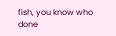fish, you know who done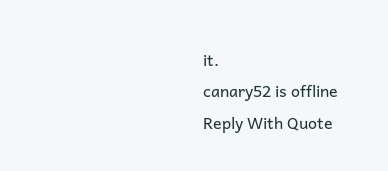it.
canary52 is offline   Reply With Quote